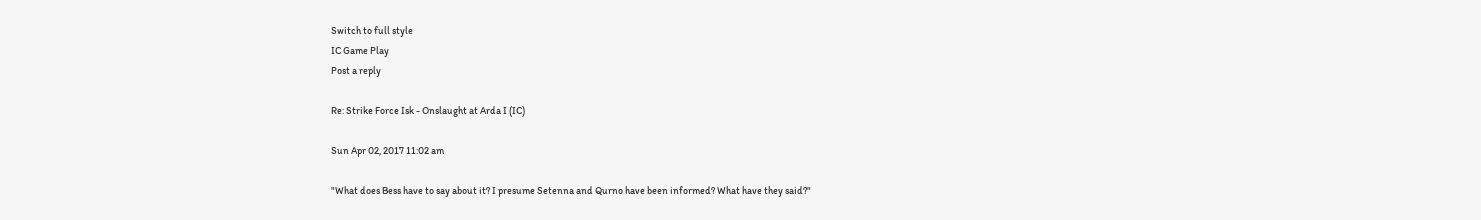Switch to full style
IC Game Play
Post a reply

Re: Strike Force Isk - Onslaught at Arda I (IC)

Sun Apr 02, 2017 11:02 am

"What does Bess have to say about it? I presume Setenna and Qurno have been informed? What have they said?"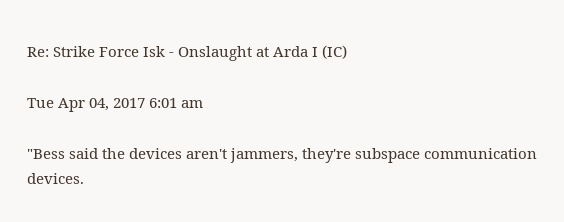Re: Strike Force Isk - Onslaught at Arda I (IC)

Tue Apr 04, 2017 6:01 am

"Bess said the devices aren't jammers, they're subspace communication devices.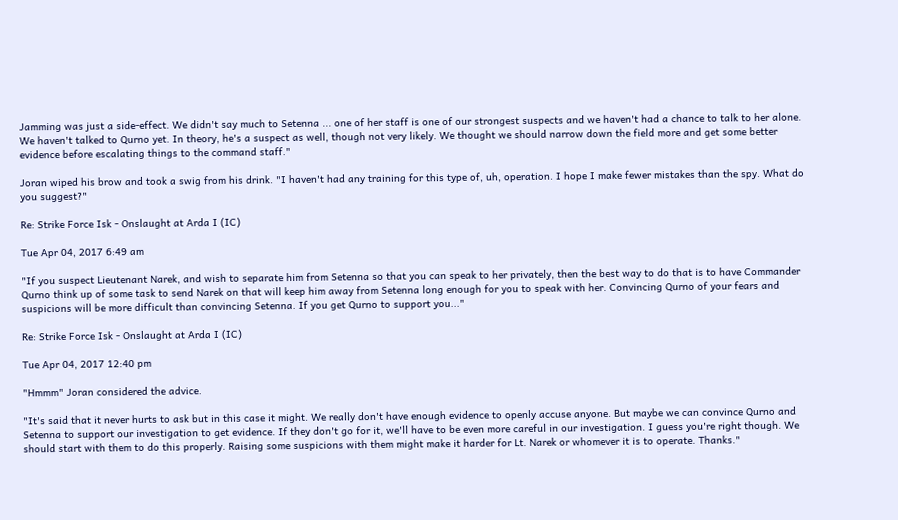Jamming was just a side-effect. We didn't say much to Setenna ... one of her staff is one of our strongest suspects and we haven't had a chance to talk to her alone. We haven't talked to Qurno yet. In theory, he's a suspect as well, though not very likely. We thought we should narrow down the field more and get some better evidence before escalating things to the command staff."

Joran wiped his brow and took a swig from his drink. "I haven't had any training for this type of, uh, operation. I hope I make fewer mistakes than the spy. What do you suggest?"

Re: Strike Force Isk - Onslaught at Arda I (IC)

Tue Apr 04, 2017 6:49 am

"If you suspect Lieutenant Narek, and wish to separate him from Setenna so that you can speak to her privately, then the best way to do that is to have Commander Qurno think up of some task to send Narek on that will keep him away from Setenna long enough for you to speak with her. Convincing Qurno of your fears and suspicions will be more difficult than convincing Setenna. If you get Qurno to support you..."

Re: Strike Force Isk - Onslaught at Arda I (IC)

Tue Apr 04, 2017 12:40 pm

"Hmmm" Joran considered the advice.

"It's said that it never hurts to ask but in this case it might. We really don't have enough evidence to openly accuse anyone. But maybe we can convince Qurno and Setenna to support our investigation to get evidence. If they don't go for it, we'll have to be even more careful in our investigation. I guess you're right though. We should start with them to do this properly. Raising some suspicions with them might make it harder for Lt. Narek or whomever it is to operate. Thanks."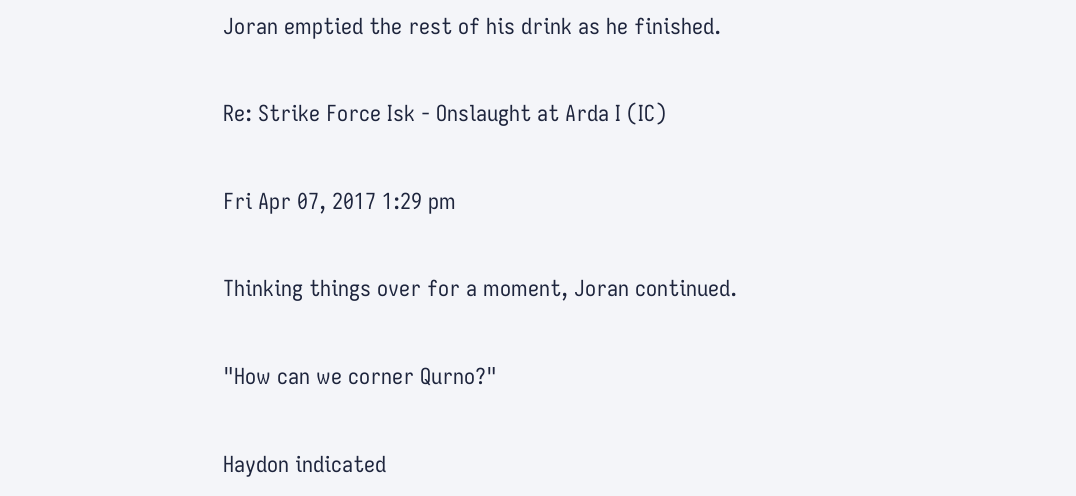Joran emptied the rest of his drink as he finished.

Re: Strike Force Isk - Onslaught at Arda I (IC)

Fri Apr 07, 2017 1:29 pm

Thinking things over for a moment, Joran continued.

"How can we corner Qurno?"

Haydon indicated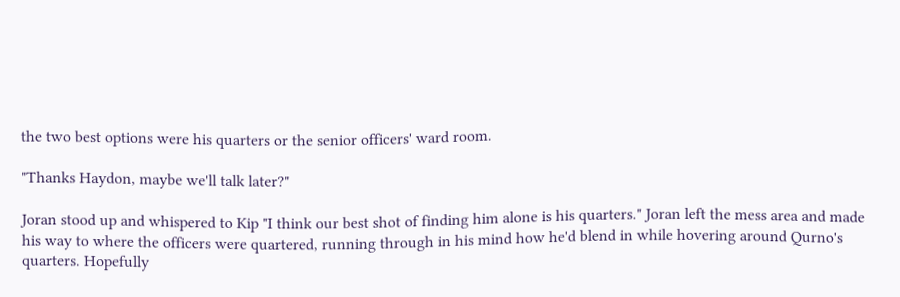the two best options were his quarters or the senior officers' ward room.

"Thanks Haydon, maybe we'll talk later?"

Joran stood up and whispered to Kip "I think our best shot of finding him alone is his quarters." Joran left the mess area and made his way to where the officers were quartered, running through in his mind how he'd blend in while hovering around Qurno's quarters. Hopefully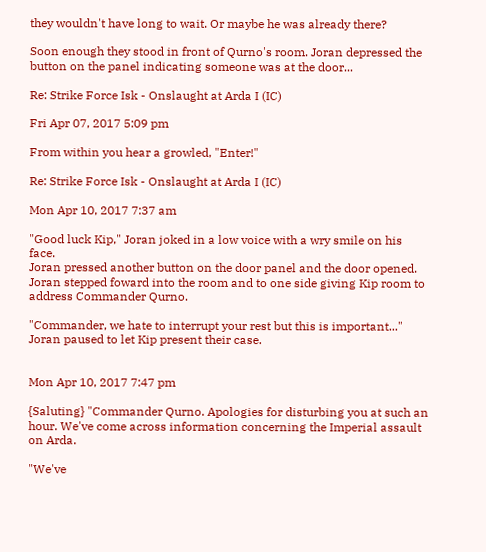they wouldn't have long to wait. Or maybe he was already there?

Soon enough they stood in front of Qurno's room. Joran depressed the button on the panel indicating someone was at the door...

Re: Strike Force Isk - Onslaught at Arda I (IC)

Fri Apr 07, 2017 5:09 pm

From within you hear a growled, "Enter!"

Re: Strike Force Isk - Onslaught at Arda I (IC)

Mon Apr 10, 2017 7:37 am

"Good luck Kip," Joran joked in a low voice with a wry smile on his face.
Joran pressed another button on the door panel and the door opened.
Joran stepped foward into the room and to one side giving Kip room to address Commander Qurno.

"Commander, we hate to interrupt your rest but this is important..." Joran paused to let Kip present their case.


Mon Apr 10, 2017 7:47 pm

{Saluting} "Commander Qurno. Apologies for disturbing you at such an hour. We've come across information concerning the Imperial assault on Arda.

"We've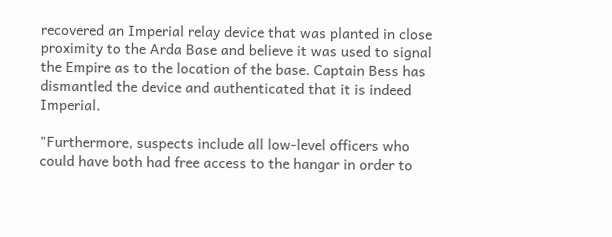recovered an Imperial relay device that was planted in close proximity to the Arda Base and believe it was used to signal the Empire as to the location of the base. Captain Bess has dismantled the device and authenticated that it is indeed Imperial.

"Furthermore, suspects include all low-level officers who could have both had free access to the hangar in order to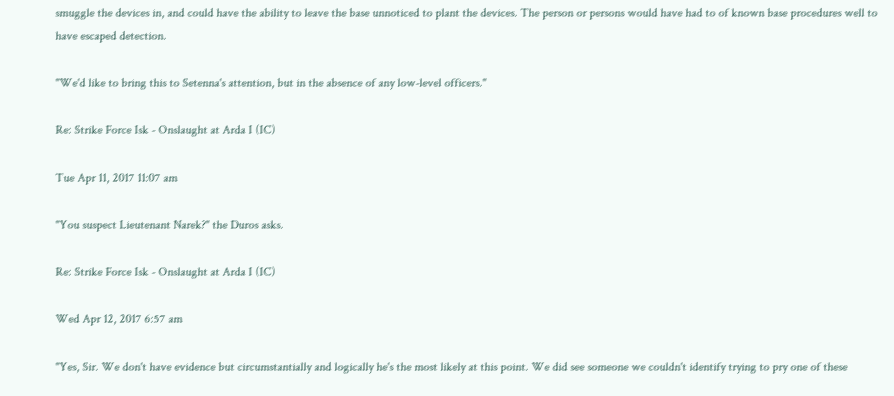smuggle the devices in, and could have the ability to leave the base unnoticed to plant the devices. The person or persons would have had to of known base procedures well to have escaped detection.

"We'd like to bring this to Setenna's attention, but in the absence of any low-level officers."

Re: Strike Force Isk - Onslaught at Arda I (IC)

Tue Apr 11, 2017 11:07 am

"You suspect Lieutenant Narek?" the Duros asks.

Re: Strike Force Isk - Onslaught at Arda I (IC)

Wed Apr 12, 2017 6:57 am

"Yes, Sir. We don't have evidence but circumstantially and logically he's the most likely at this point. We did see someone we couldn't identify trying to pry one of these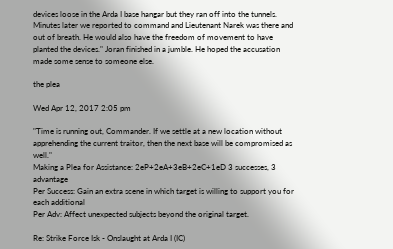devices loose in the Arda I base hangar but they ran off into the tunnels. Minutes later we reported to command and Lieutenant Narek was there and out of breath. He would also have the freedom of movement to have planted the devices." Joran finished in a jumble. He hoped the accusation made some sense to someone else.

the plea

Wed Apr 12, 2017 2:05 pm

"Time is running out, Commander. If we settle at a new location without apprehending the current traitor, then the next base will be compromised as well."
Making a Plea for Assistance: 2eP+2eA+3eB+2eC+1eD 3 successes, 3 advantage
Per Success: Gain an extra scene in which target is willing to support you for each additional
Per Adv: Affect unexpected subjects beyond the original target.

Re: Strike Force Isk - Onslaught at Arda I (IC)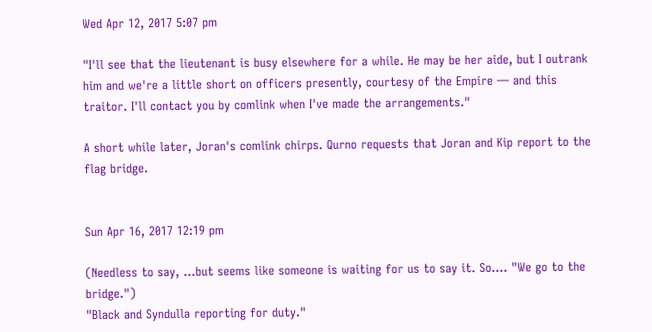Wed Apr 12, 2017 5:07 pm

"I'll see that the lieutenant is busy elsewhere for a while. He may be her aide, but I outrank him and we're a little short on officers presently, courtesy of the Empire — and this traitor. I'll contact you by comlink when I've made the arrangements."

A short while later, Joran's comlink chirps. Qurno requests that Joran and Kip report to the flag bridge.


Sun Apr 16, 2017 12:19 pm

(Needless to say, ...but seems like someone is waiting for us to say it. So.... "We go to the bridge.")
"Black and Syndulla reporting for duty."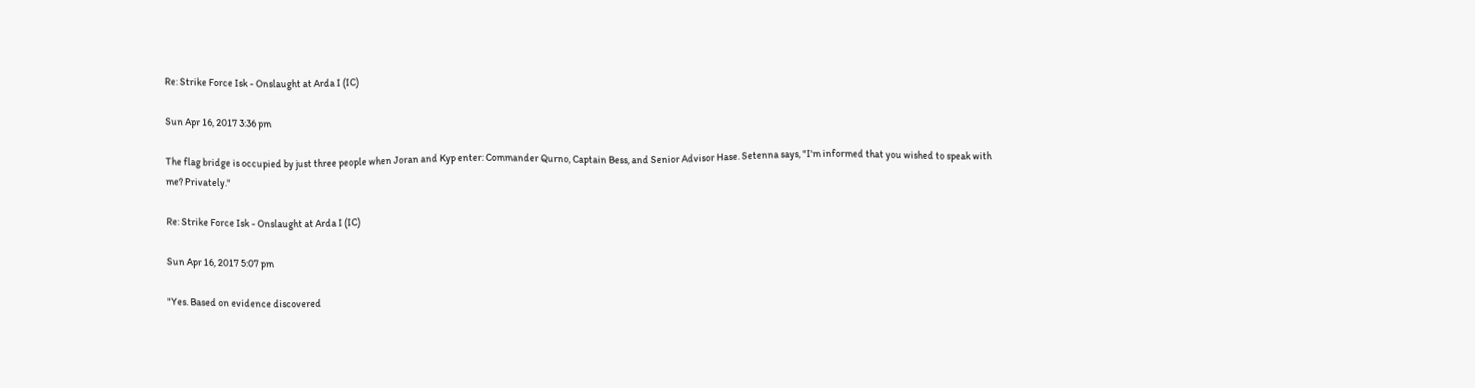Re: Strike Force Isk - Onslaught at Arda I (IC)

Sun Apr 16, 2017 3:36 pm

The flag bridge is occupied by just three people when Joran and Kyp enter: Commander Qurno, Captain Bess, and Senior Advisor Hase. Setenna says, "I'm informed that you wished to speak with me? Privately."

Re: Strike Force Isk - Onslaught at Arda I (IC)

Sun Apr 16, 2017 5:07 pm

"Yes. Based on evidence discovered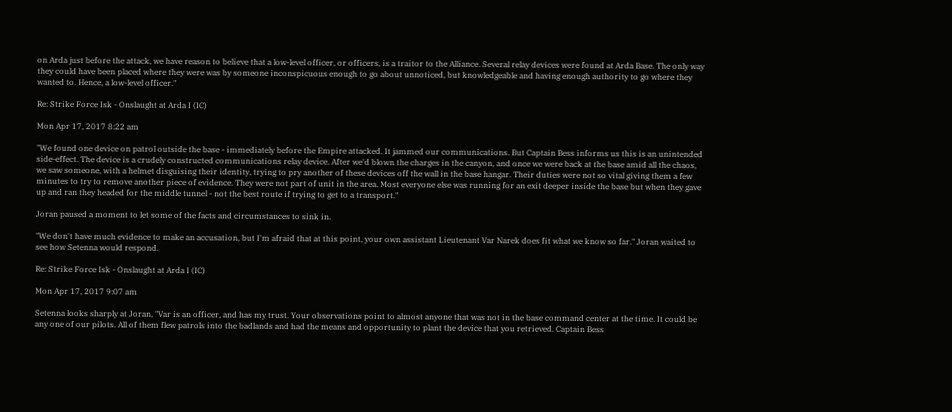on Arda just before the attack, we have reason to believe that a low-level officer, or officers, is a traitor to the Alliance. Several relay devices were found at Arda Base. The only way they could have been placed where they were was by someone inconspicuous enough to go about unnoticed, but knowledgeable and having enough authority to go where they wanted to. Hence, a low-level officer."

Re: Strike Force Isk - Onslaught at Arda I (IC)

Mon Apr 17, 2017 8:22 am

"We found one device on patrol outside the base - immediately before the Empire attacked. It jammed our communications. But Captain Bess informs us this is an unintended side-effect. The device is a crudely constructed communications relay device. After we'd blown the charges in the canyon, and once we were back at the base amid all the chaos, we saw someone, with a helmet disguising their identity, trying to pry another of these devices off the wall in the base hangar. Their duties were not so vital giving them a few minutes to try to remove another piece of evidence. They were not part of unit in the area. Most everyone else was running for an exit deeper inside the base but when they gave up and ran they headed for the middle tunnel - not the best route if trying to get to a transport."

Joran paused a moment to let some of the facts and circumstances to sink in.

"We don't have much evidence to make an accusation, but I'm afraid that at this point, your own assistant Lieutenant Var Narek does fit what we know so far." Joran waited to see how Setenna would respond.

Re: Strike Force Isk - Onslaught at Arda I (IC)

Mon Apr 17, 2017 9:07 am

Setenna looks sharply at Joran, "Var is an officer, and has my trust. Your observations point to almost anyone that was not in the base command center at the time. It could be any one of our pilots. All of them flew patrols into the badlands and had the means and opportunity to plant the device that you retrieved. Captain Bess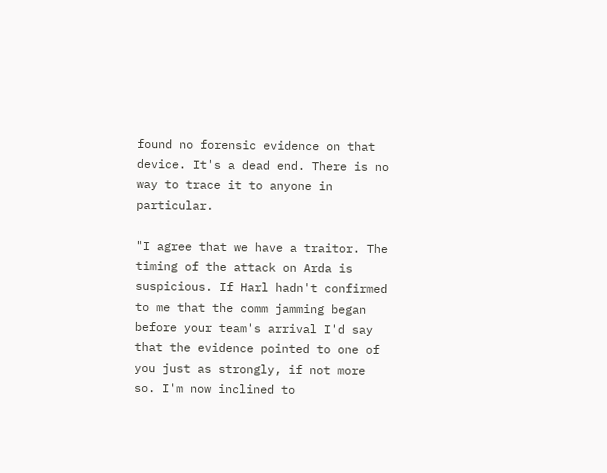found no forensic evidence on that device. It's a dead end. There is no way to trace it to anyone in particular.

"I agree that we have a traitor. The timing of the attack on Arda is suspicious. If Harl hadn't confirmed to me that the comm jamming began before your team's arrival I'd say that the evidence pointed to one of you just as strongly, if not more so. I'm now inclined to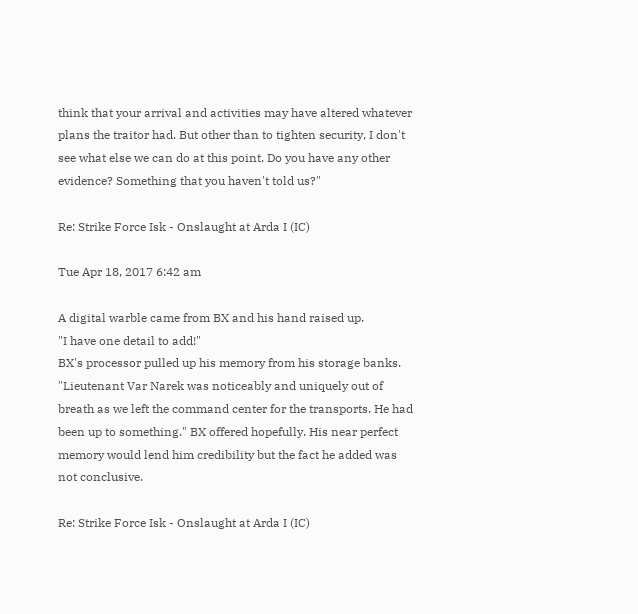think that your arrival and activities may have altered whatever plans the traitor had. But other than to tighten security, I don't see what else we can do at this point. Do you have any other evidence? Something that you haven't told us?"

Re: Strike Force Isk - Onslaught at Arda I (IC)

Tue Apr 18, 2017 6:42 am

A digital warble came from BX and his hand raised up.
"I have one detail to add!"
BX's processor pulled up his memory from his storage banks.
"Lieutenant Var Narek was noticeably and uniquely out of breath as we left the command center for the transports. He had been up to something." BX offered hopefully. His near perfect memory would lend him credibility but the fact he added was not conclusive.

Re: Strike Force Isk - Onslaught at Arda I (IC)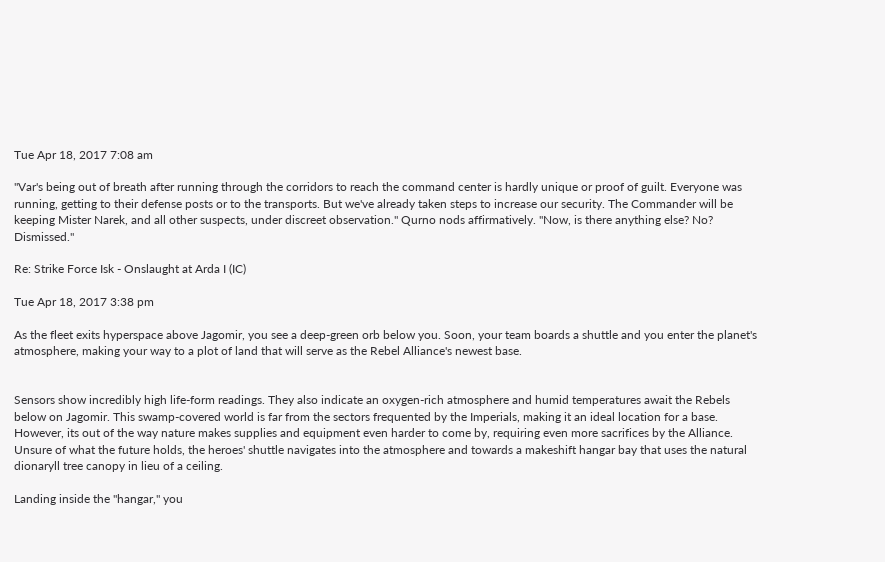Tue Apr 18, 2017 7:08 am

"Var's being out of breath after running through the corridors to reach the command center is hardly unique or proof of guilt. Everyone was running, getting to their defense posts or to the transports. But we've already taken steps to increase our security. The Commander will be keeping Mister Narek, and all other suspects, under discreet observation." Qurno nods affirmatively. "Now, is there anything else? No? Dismissed."

Re: Strike Force Isk - Onslaught at Arda I (IC)

Tue Apr 18, 2017 3:38 pm

As the fleet exits hyperspace above Jagomir, you see a deep-green orb below you. Soon, your team boards a shuttle and you enter the planet's atmosphere, making your way to a plot of land that will serve as the Rebel Alliance's newest base.


Sensors show incredibly high life-form readings. They also indicate an oxygen-rich atmosphere and humid temperatures await the Rebels below on Jagomir. This swamp-covered world is far from the sectors frequented by the Imperials, making it an ideal location for a base. However, its out of the way nature makes supplies and equipment even harder to come by, requiring even more sacrifices by the Alliance. Unsure of what the future holds, the heroes' shuttle navigates into the atmosphere and towards a makeshift hangar bay that uses the natural dionaryll tree canopy in lieu of a ceiling.

Landing inside the "hangar," you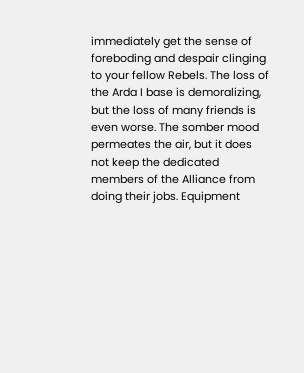immediately get the sense of foreboding and despair clinging to your fellow Rebels. The loss of the Arda I base is demoralizing, but the loss of many friends is even worse. The somber mood permeates the air, but it does not keep the dedicated members of the Alliance from doing their jobs. Equipment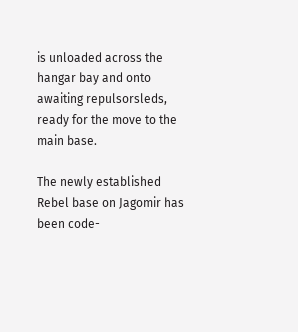is unloaded across the hangar bay and onto awaiting repulsorsleds, ready for the move to the main base.

The newly established Rebel base on Jagomir has been code-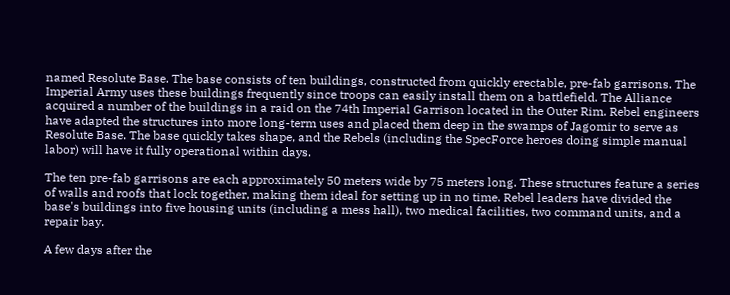named Resolute Base. The base consists of ten buildings, constructed from quickly erectable, pre-fab garrisons. The Imperial Army uses these buildings frequently since troops can easily install them on a battlefield. The Alliance acquired a number of the buildings in a raid on the 74th Imperial Garrison located in the Outer Rim. Rebel engineers have adapted the structures into more long-term uses and placed them deep in the swamps of Jagomir to serve as Resolute Base. The base quickly takes shape, and the Rebels (including the SpecForce heroes doing simple manual labor) will have it fully operational within days.

The ten pre-fab garrisons are each approximately 50 meters wide by 75 meters long. These structures feature a series of walls and roofs that lock together, making them ideal for setting up in no time. Rebel leaders have divided the base's buildings into five housing units (including a mess hall), two medical facilities, two command units, and a repair bay.

A few days after the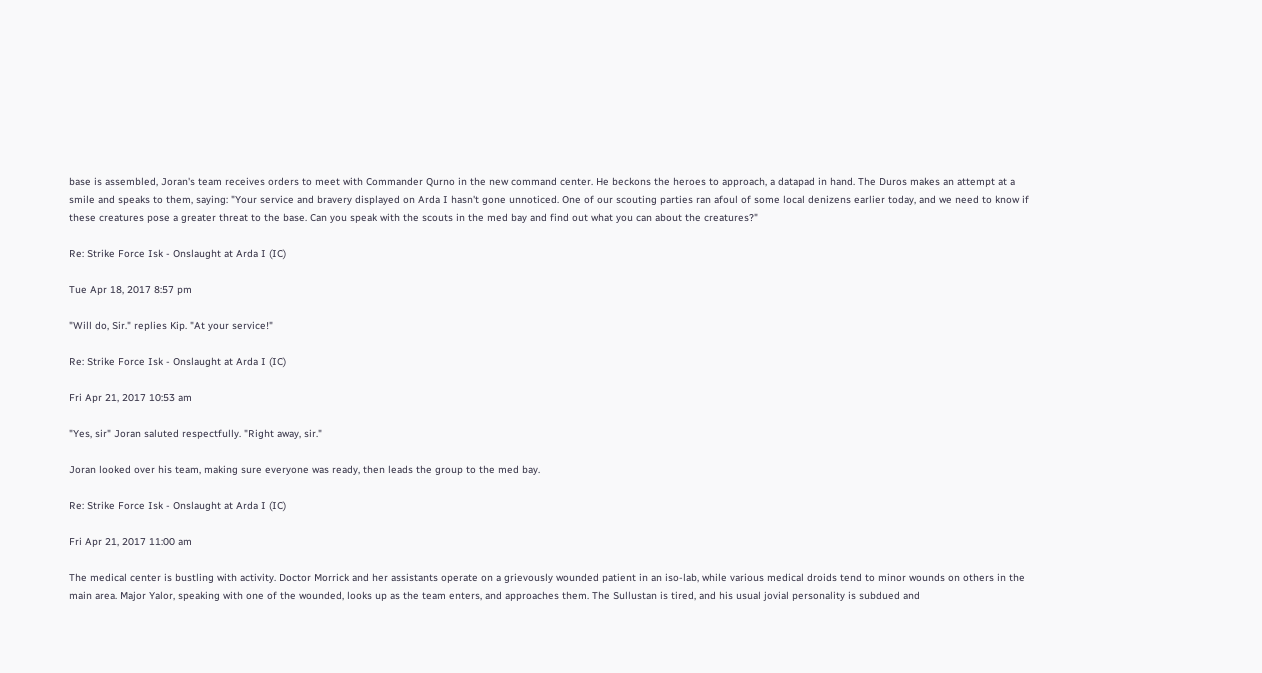base is assembled, Joran's team receives orders to meet with Commander Qurno in the new command center. He beckons the heroes to approach, a datapad in hand. The Duros makes an attempt at a smile and speaks to them, saying: "Your service and bravery displayed on Arda I hasn't gone unnoticed. One of our scouting parties ran afoul of some local denizens earlier today, and we need to know if these creatures pose a greater threat to the base. Can you speak with the scouts in the med bay and find out what you can about the creatures?"

Re: Strike Force Isk - Onslaught at Arda I (IC)

Tue Apr 18, 2017 8:57 pm

"Will do, Sir." replies Kip. "At your service!"

Re: Strike Force Isk - Onslaught at Arda I (IC)

Fri Apr 21, 2017 10:53 am

"Yes, sir" Joran saluted respectfully. "Right away, sir."

Joran looked over his team, making sure everyone was ready, then leads the group to the med bay.

Re: Strike Force Isk - Onslaught at Arda I (IC)

Fri Apr 21, 2017 11:00 am

The medical center is bustling with activity. Doctor Morrick and her assistants operate on a grievously wounded patient in an iso-lab, while various medical droids tend to minor wounds on others in the main area. Major Yalor, speaking with one of the wounded, looks up as the team enters, and approaches them. The Sullustan is tired, and his usual jovial personality is subdued and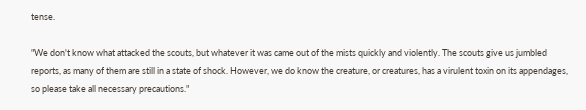tense.

"We don't know what attacked the scouts, but whatever it was came out of the mists quickly and violently. The scouts give us jumbled reports, as many of them are still in a state of shock. However, we do know the creature, or creatures, has a virulent toxin on its appendages, so please take all necessary precautions."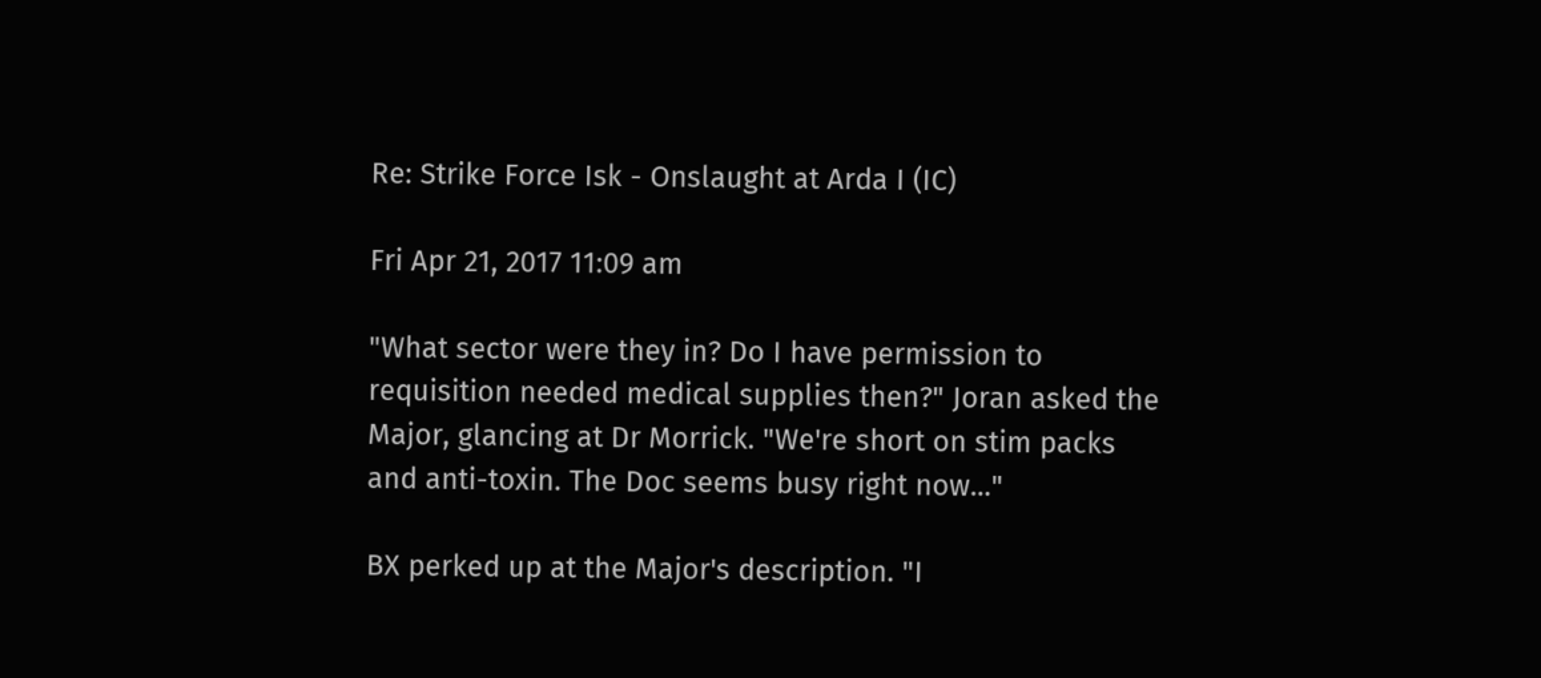Re: Strike Force Isk - Onslaught at Arda I (IC)

Fri Apr 21, 2017 11:09 am

"What sector were they in? Do I have permission to requisition needed medical supplies then?" Joran asked the Major, glancing at Dr Morrick. "We're short on stim packs and anti-toxin. The Doc seems busy right now..."

BX perked up at the Major's description. "I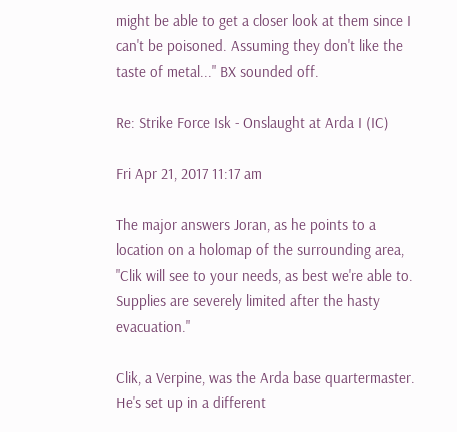might be able to get a closer look at them since I can't be poisoned. Assuming they don't like the taste of metal..." BX sounded off.

Re: Strike Force Isk - Onslaught at Arda I (IC)

Fri Apr 21, 2017 11:17 am

The major answers Joran, as he points to a location on a holomap of the surrounding area, "Clik will see to your needs, as best we're able to. Supplies are severely limited after the hasty evacuation."

Clik, a Verpine, was the Arda base quartermaster. He's set up in a different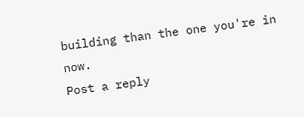building than the one you're in now.
Post a reply